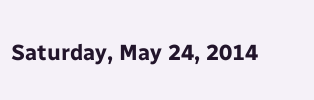Saturday, May 24, 2014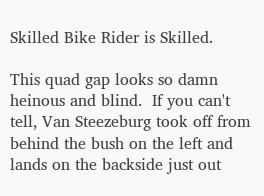Skilled Bike Rider is Skilled.

This quad gap looks so damn heinous and blind.  If you can't tell, Van Steezeburg took off from behind the bush on the left and lands on the backside just out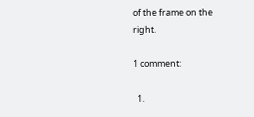of the frame on the right.

1 comment:

  1.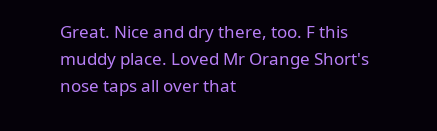Great. Nice and dry there, too. F this muddy place. Loved Mr Orange Short's nose taps all over that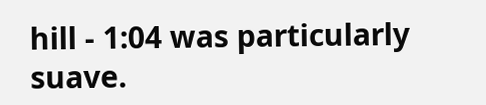hill - 1:04 was particularly suave.